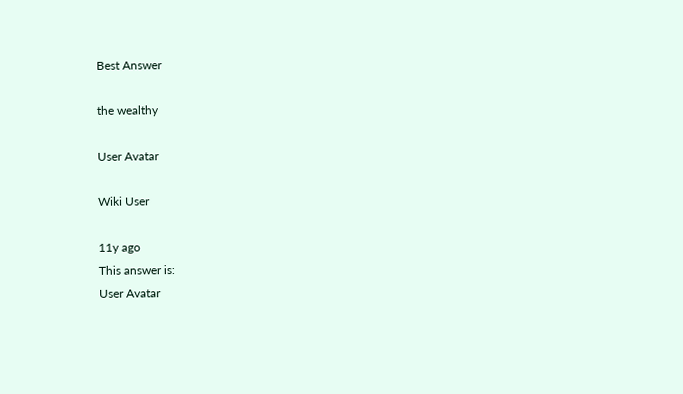Best Answer

the wealthy

User Avatar

Wiki User

11y ago
This answer is:
User Avatar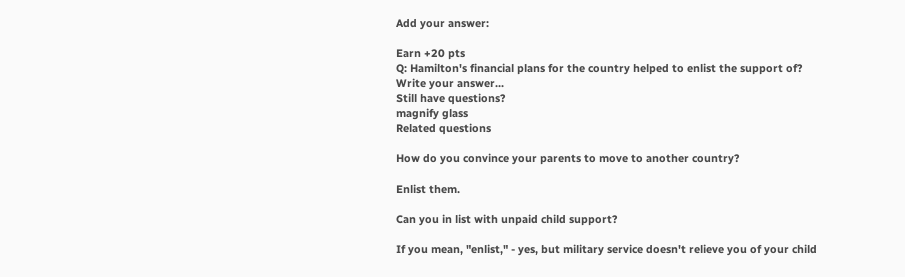Add your answer:

Earn +20 pts
Q: Hamilton's financial plans for the country helped to enlist the support of?
Write your answer...
Still have questions?
magnify glass
Related questions

How do you convince your parents to move to another country?

Enlist them.

Can you in list with unpaid child support?

If you mean, "enlist," - yes, but military service doesn't relieve you of your child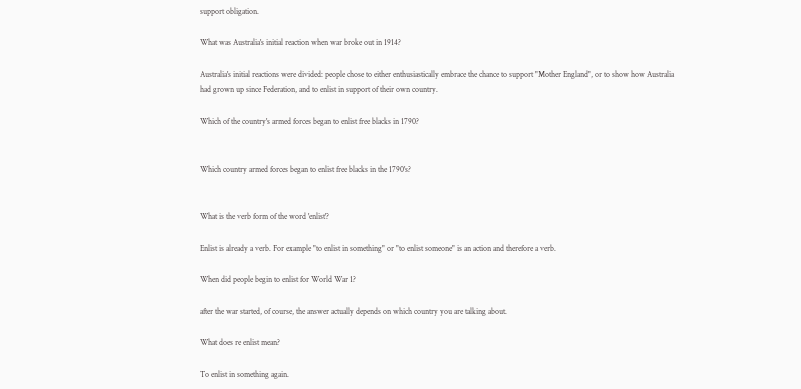support obligation.

What was Australia's initial reaction when war broke out in 1914?

Australia's initial reactions were divided: people chose to either enthusiastically embrace the chance to support "Mother England", or to show how Australia had grown up since Federation, and to enlist in support of their own country.

Which of the country's armed forces began to enlist free blacks in 1790?


Which country armed forces began to enlist free blacks in the 1790's?


What is the verb form of the word 'enlist'?

Enlist is already a verb. For example "to enlist in something" or "to enlist someone" is an action and therefore a verb.

When did people begin to enlist for World War 1?

after the war started, of course, the answer actually depends on which country you are talking about.

What does re enlist mean?

To enlist in something again.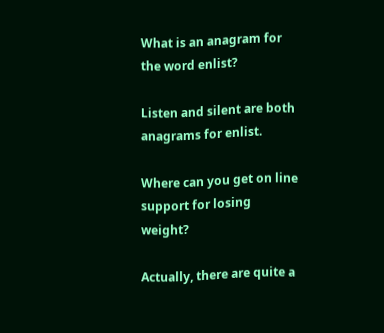What is an anagram for the word enlist?

Listen and silent are both anagrams for enlist.

Where can you get on line support for losing weight?

Actually, there are quite a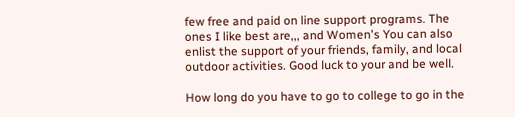few free and paid on line support programs. The ones I like best are,,, and Women's You can also enlist the support of your friends, family, and local outdoor activities. Good luck to your and be well.

How long do you have to go to college to go in the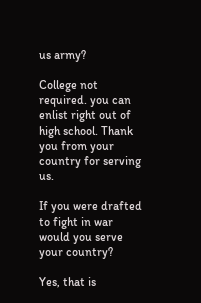us army?

College not required. you can enlist right out of high school. Thank you from your country for serving us.

If you were drafted to fight in war would you serve your country?

Yes, that is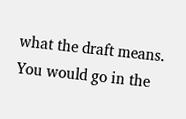what the draft means. You would go in the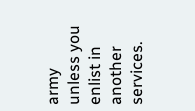army unless you enlist in another services.